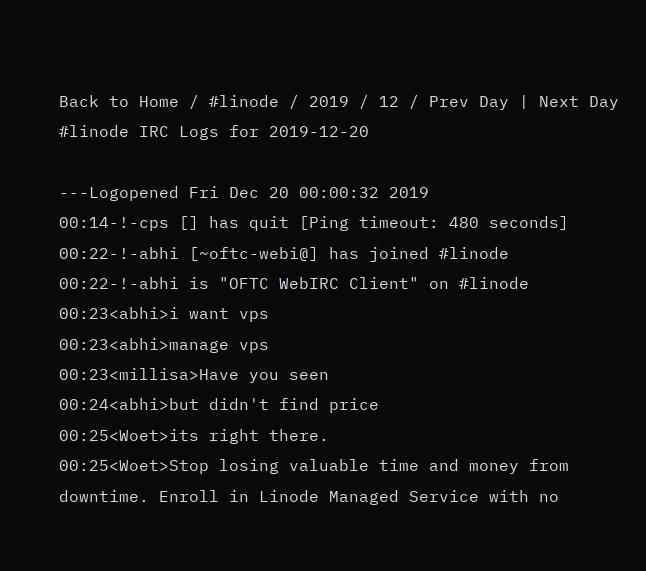Back to Home / #linode / 2019 / 12 / Prev Day | Next Day
#linode IRC Logs for 2019-12-20

---Logopened Fri Dec 20 00:00:32 2019
00:14-!-cps [] has quit [Ping timeout: 480 seconds]
00:22-!-abhi [~oftc-webi@] has joined #linode
00:22-!-abhi is "OFTC WebIRC Client" on #linode
00:23<abhi>i want vps
00:23<abhi>manage vps
00:23<millisa>Have you seen
00:24<abhi>but didn't find price
00:25<Woet>its right there.
00:25<Woet>Stop losing valuable time and money from downtime. Enroll in Linode Managed Service with no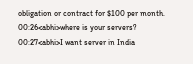obligation or contract for $100 per month.
00:26<abhi>where is your servers?
00:27<abhi>I want server in India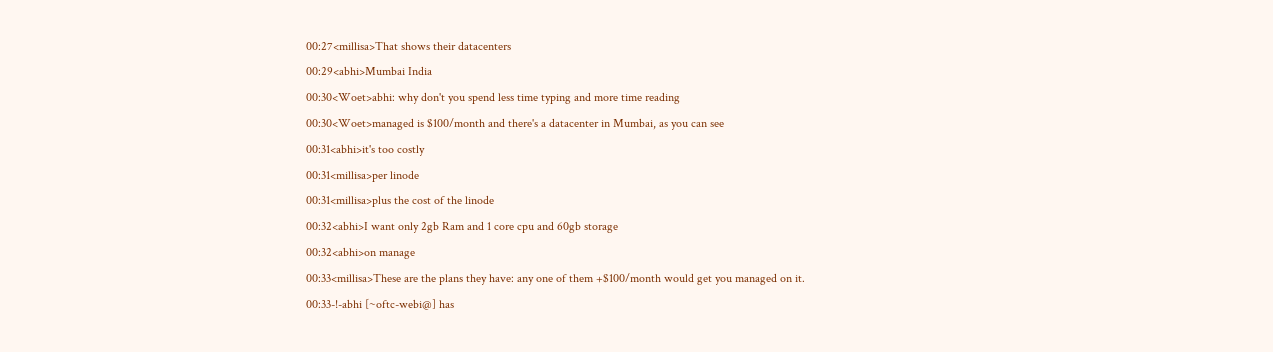00:27<millisa>That shows their datacenters
00:29<abhi>Mumbai India
00:30<Woet>abhi: why don't you spend less time typing and more time reading
00:30<Woet>managed is $100/month and there's a datacenter in Mumbai, as you can see
00:31<abhi>it's too costly
00:31<millisa>per linode
00:31<millisa>plus the cost of the linode
00:32<abhi>I want only 2gb Ram and 1 core cpu and 60gb storage
00:32<abhi>on manage
00:33<millisa>These are the plans they have: any one of them +$100/month would get you managed on it.
00:33-!-abhi [~oftc-webi@] has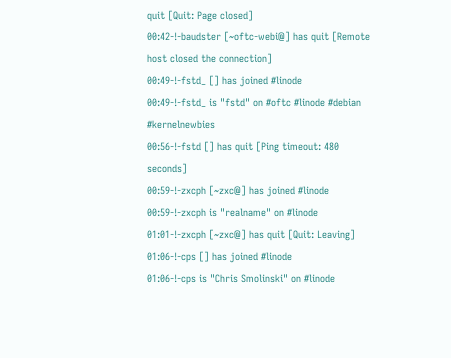quit [Quit: Page closed]
00:42-!-baudster [~oftc-webi@] has quit [Remote host closed the connection]
00:49-!-fstd_ [] has joined #linode
00:49-!-fstd_ is "fstd" on #oftc #linode #debian #kernelnewbies
00:56-!-fstd [] has quit [Ping timeout: 480 seconds]
00:59-!-zxcph [~zxc@] has joined #linode
00:59-!-zxcph is "realname" on #linode
01:01-!-zxcph [~zxc@] has quit [Quit: Leaving]
01:06-!-cps [] has joined #linode
01:06-!-cps is "Chris Smolinski" on #linode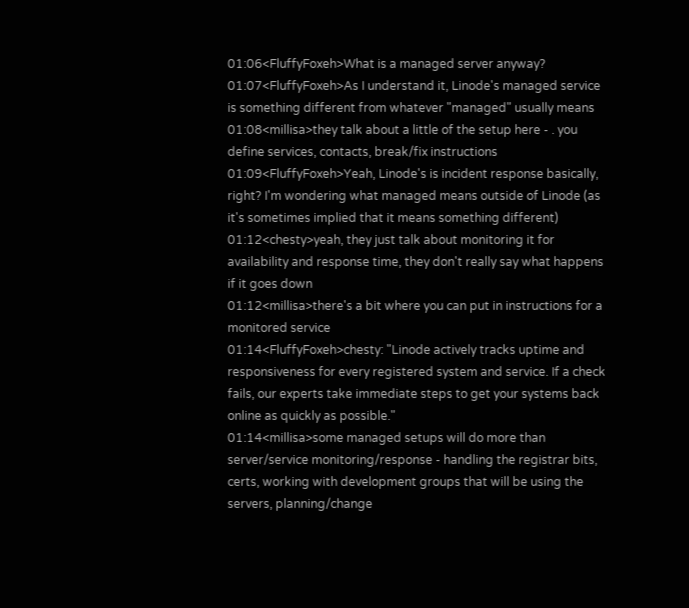01:06<FluffyFoxeh>What is a managed server anyway?
01:07<FluffyFoxeh>As I understand it, Linode's managed service is something different from whatever "managed" usually means
01:08<millisa>they talk about a little of the setup here - . you define services, contacts, break/fix instructions
01:09<FluffyFoxeh>Yeah, Linode's is incident response basically, right? I'm wondering what managed means outside of Linode (as it's sometimes implied that it means something different)
01:12<chesty>yeah, they just talk about monitoring it for availability and response time, they don't really say what happens if it goes down
01:12<millisa>there's a bit where you can put in instructions for a monitored service
01:14<FluffyFoxeh>chesty: "Linode actively tracks uptime and responsiveness for every registered system and service. If a check fails, our experts take immediate steps to get your systems back online as quickly as possible."
01:14<millisa>some managed setups will do more than server/service monitoring/response - handling the registrar bits, certs, working with development groups that will be using the servers, planning/change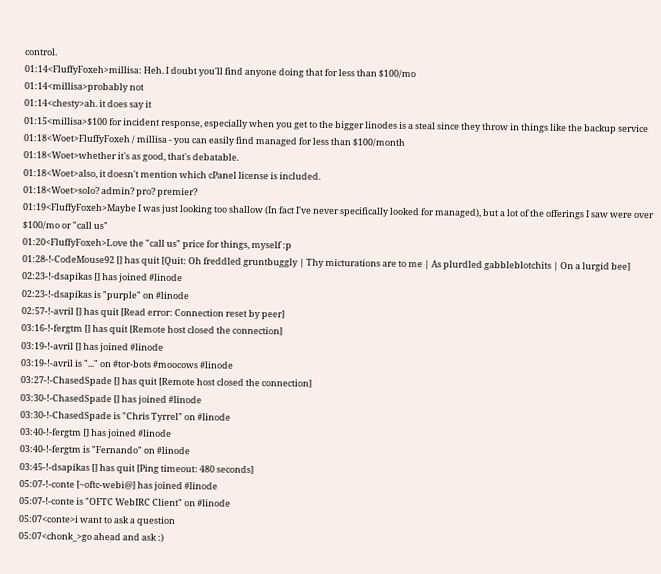control.
01:14<FluffyFoxeh>millisa: Heh. I doubt you'll find anyone doing that for less than $100/mo
01:14<millisa>probably not
01:14<chesty>ah. it does say it
01:15<millisa>$100 for incident response, especially when you get to the bigger linodes is a steal since they throw in things like the backup service
01:18<Woet>FluffyFoxeh / millisa - you can easily find managed for less than $100/month
01:18<Woet>whether it's as good, that's debatable.
01:18<Woet>also, it doesn't mention which cPanel license is included.
01:18<Woet>solo? admin? pro? premier?
01:19<FluffyFoxeh>Maybe I was just looking too shallow (In fact I've never specifically looked for managed), but a lot of the offerings I saw were over $100/mo or "call us"
01:20<FluffyFoxeh>Love the "call us" price for things, myself :p
01:28-!-CodeMouse92 [] has quit [Quit: Oh freddled gruntbuggly | Thy micturations are to me | As plurdled gabbleblotchits | On a lurgid bee]
02:23-!-dsapikas [] has joined #linode
02:23-!-dsapikas is "purple" on #linode
02:57-!-avril [] has quit [Read error: Connection reset by peer]
03:16-!-fergtm [] has quit [Remote host closed the connection]
03:19-!-avril [] has joined #linode
03:19-!-avril is "..." on #tor-bots #moocows #linode
03:27-!-ChasedSpade [] has quit [Remote host closed the connection]
03:30-!-ChasedSpade [] has joined #linode
03:30-!-ChasedSpade is "Chris Tyrrel" on #linode
03:40-!-fergtm [] has joined #linode
03:40-!-fergtm is "Fernando" on #linode
03:45-!-dsapikas [] has quit [Ping timeout: 480 seconds]
05:07-!-conte [~oftc-webi@] has joined #linode
05:07-!-conte is "OFTC WebIRC Client" on #linode
05:07<conte>i want to ask a question
05:07<chonk_>go ahead and ask :)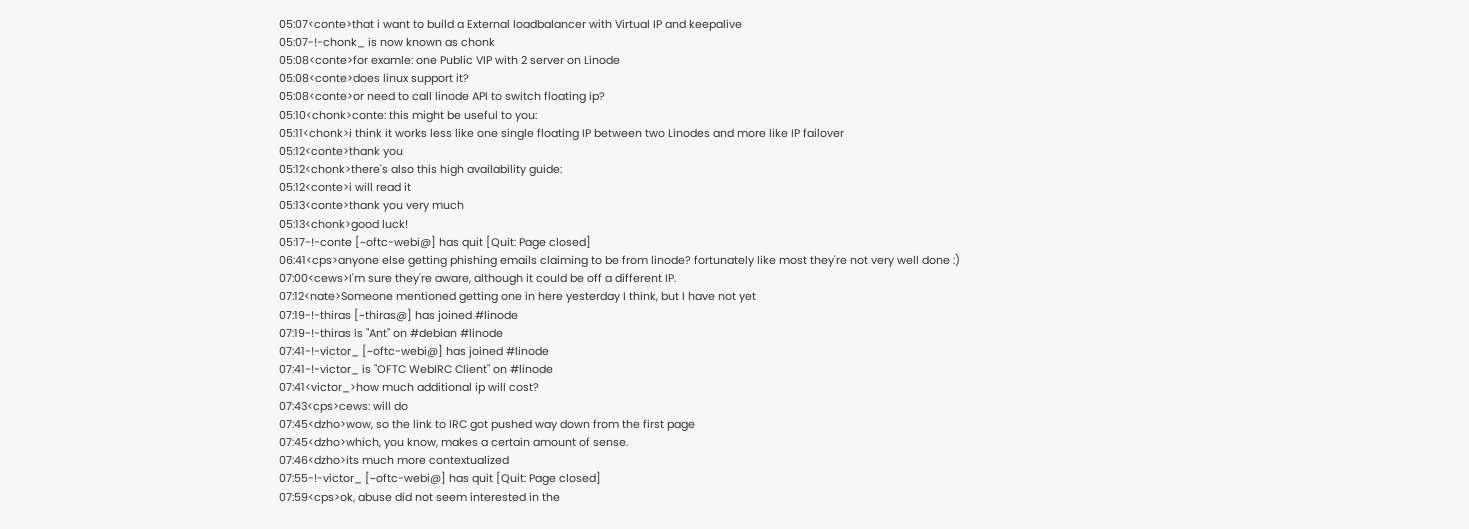05:07<conte>that i want to build a External loadbalancer with Virtual IP and keepalive
05:07-!-chonk_ is now known as chonk
05:08<conte>for examle: one Public VIP with 2 server on Linode
05:08<conte>does linux support it?
05:08<conte>or need to call linode API to switch floating ip?
05:10<chonk>conte: this might be useful to you:
05:11<chonk>i think it works less like one single floating IP between two Linodes and more like IP failover
05:12<conte>thank you
05:12<chonk>there's also this high availability guide:
05:12<conte>i will read it
05:13<conte>thank you very much
05:13<chonk>good luck!
05:17-!-conte [~oftc-webi@] has quit [Quit: Page closed]
06:41<cps>anyone else getting phishing emails claiming to be from linode? fortunately like most they're not very well done :)
07:00<cews>I'm sure they're aware, although it could be off a different IP.
07:12<nate>Someone mentioned getting one in here yesterday I think, but I have not yet
07:19-!-thiras [~thiras@] has joined #linode
07:19-!-thiras is "Ant" on #debian #linode
07:41-!-victor_ [~oftc-webi@] has joined #linode
07:41-!-victor_ is "OFTC WebIRC Client" on #linode
07:41<victor_>how much additional ip will cost?
07:43<cps>cews: will do
07:45<dzho>wow, so the link to IRC got pushed way down from the first page
07:45<dzho>which, you know, makes a certain amount of sense.
07:46<dzho>its much more contextualized
07:55-!-victor_ [~oftc-webi@] has quit [Quit: Page closed]
07:59<cps>ok, abuse did not seem interested in the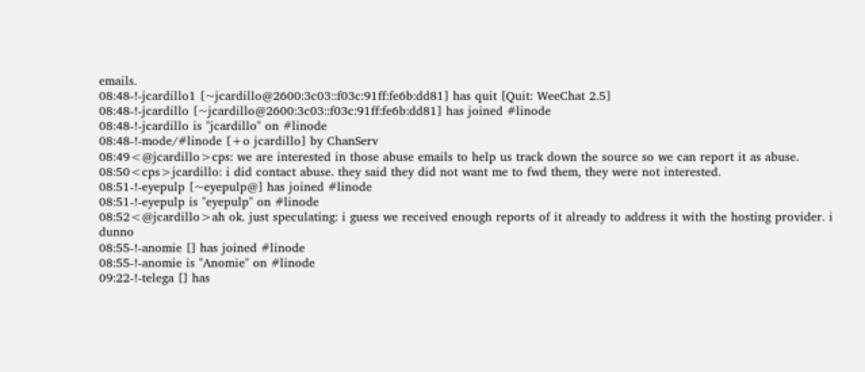emails.
08:48-!-jcardillo1 [~jcardillo@2600:3c03::f03c:91ff:fe6b:dd81] has quit [Quit: WeeChat 2.5]
08:48-!-jcardillo [~jcardillo@2600:3c03::f03c:91ff:fe6b:dd81] has joined #linode
08:48-!-jcardillo is "jcardillo" on #linode
08:48-!-mode/#linode [+o jcardillo] by ChanServ
08:49<@jcardillo>cps: we are interested in those abuse emails to help us track down the source so we can report it as abuse.
08:50<cps>jcardillo: i did contact abuse. they said they did not want me to fwd them, they were not interested.
08:51-!-eyepulp [~eyepulp@] has joined #linode
08:51-!-eyepulp is "eyepulp" on #linode
08:52<@jcardillo>ah ok. just speculating: i guess we received enough reports of it already to address it with the hosting provider. i dunno
08:55-!-anomie [] has joined #linode
08:55-!-anomie is "Anomie" on #linode
09:22-!-telega [] has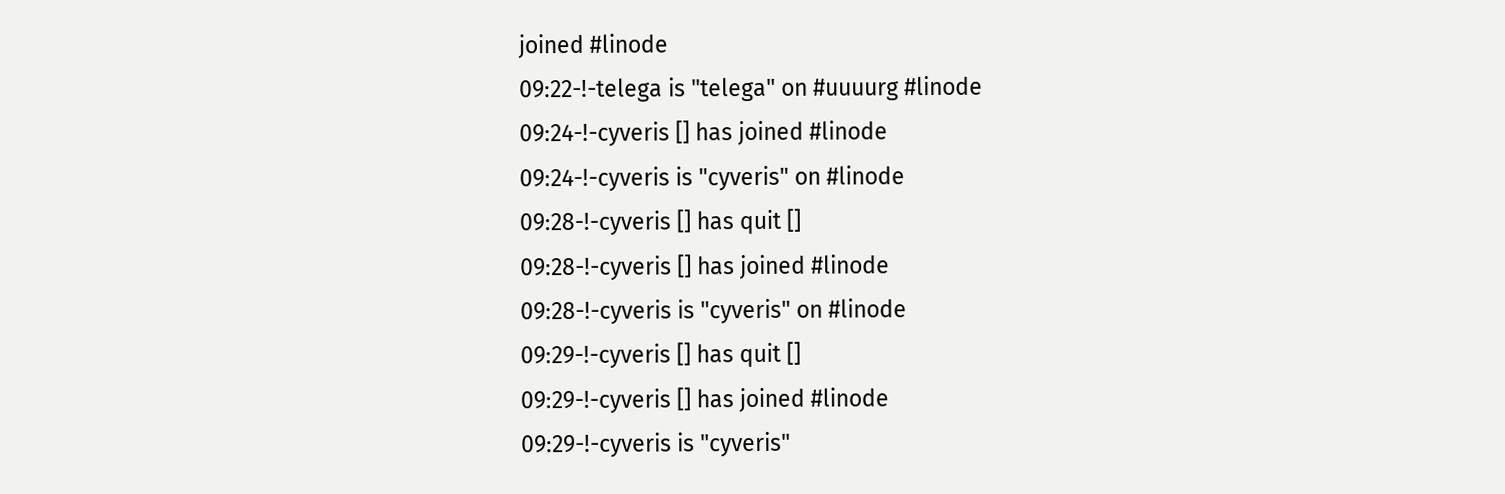joined #linode
09:22-!-telega is "telega" on #uuuurg #linode
09:24-!-cyveris [] has joined #linode
09:24-!-cyveris is "cyveris" on #linode
09:28-!-cyveris [] has quit []
09:28-!-cyveris [] has joined #linode
09:28-!-cyveris is "cyveris" on #linode
09:29-!-cyveris [] has quit []
09:29-!-cyveris [] has joined #linode
09:29-!-cyveris is "cyveris"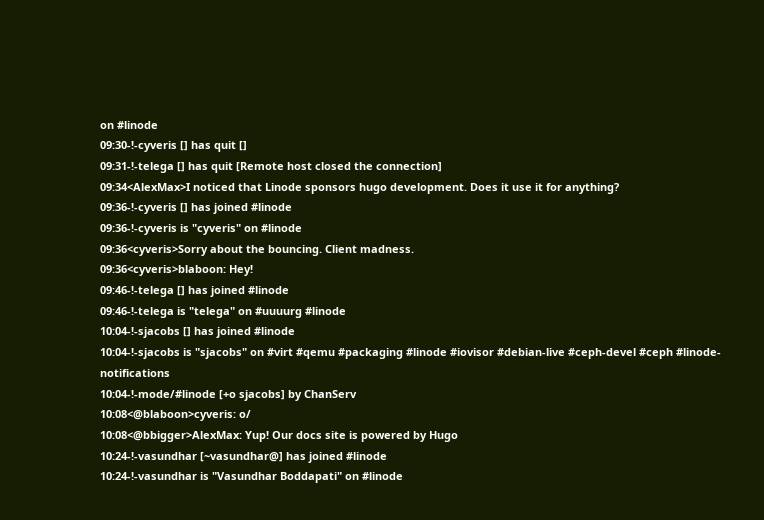on #linode
09:30-!-cyveris [] has quit []
09:31-!-telega [] has quit [Remote host closed the connection]
09:34<AlexMax>I noticed that Linode sponsors hugo development. Does it use it for anything?
09:36-!-cyveris [] has joined #linode
09:36-!-cyveris is "cyveris" on #linode
09:36<cyveris>Sorry about the bouncing. Client madness.
09:36<cyveris>blaboon: Hey!
09:46-!-telega [] has joined #linode
09:46-!-telega is "telega" on #uuuurg #linode
10:04-!-sjacobs [] has joined #linode
10:04-!-sjacobs is "sjacobs" on #virt #qemu #packaging #linode #iovisor #debian-live #ceph-devel #ceph #linode-notifications
10:04-!-mode/#linode [+o sjacobs] by ChanServ
10:08<@blaboon>cyveris: o/
10:08<@bbigger>AlexMax: Yup! Our docs site is powered by Hugo
10:24-!-vasundhar [~vasundhar@] has joined #linode
10:24-!-vasundhar is "Vasundhar Boddapati" on #linode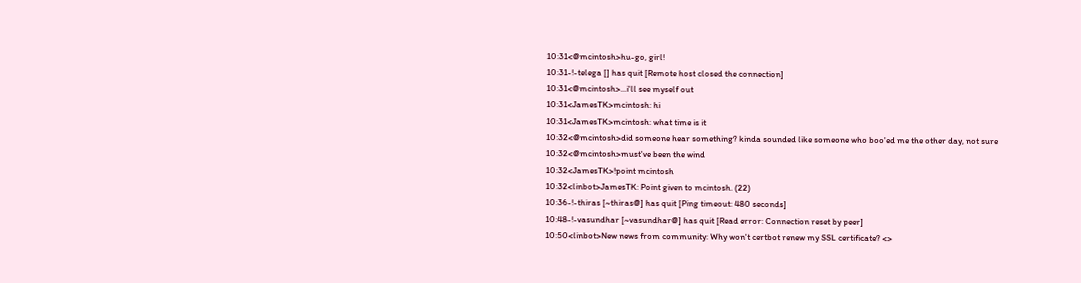10:31<@mcintosh>hu-go, girl!
10:31-!-telega [] has quit [Remote host closed the connection]
10:31<@mcintosh>...i'll see myself out
10:31<JamesTK>mcintosh: hi
10:31<JamesTK>mcintosh: what time is it
10:32<@mcintosh>did someone hear something? kinda sounded like someone who boo'ed me the other day, not sure
10:32<@mcintosh>must've been the wind
10:32<JamesTK>!point mcintosh
10:32<linbot>JamesTK: Point given to mcintosh. (22)
10:36-!-thiras [~thiras@] has quit [Ping timeout: 480 seconds]
10:48-!-vasundhar [~vasundhar@] has quit [Read error: Connection reset by peer]
10:50<linbot>New news from community: Why won't certbot renew my SSL certificate? <>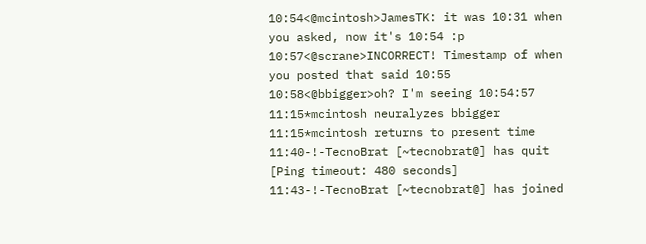10:54<@mcintosh>JamesTK: it was 10:31 when you asked, now it's 10:54 :p
10:57<@scrane>INCORRECT! Timestamp of when you posted that said 10:55
10:58<@bbigger>oh? I'm seeing 10:54:57
11:15*mcintosh neuralyzes bbigger
11:15*mcintosh returns to present time
11:40-!-TecnoBrat [~tecnobrat@] has quit [Ping timeout: 480 seconds]
11:43-!-TecnoBrat [~tecnobrat@] has joined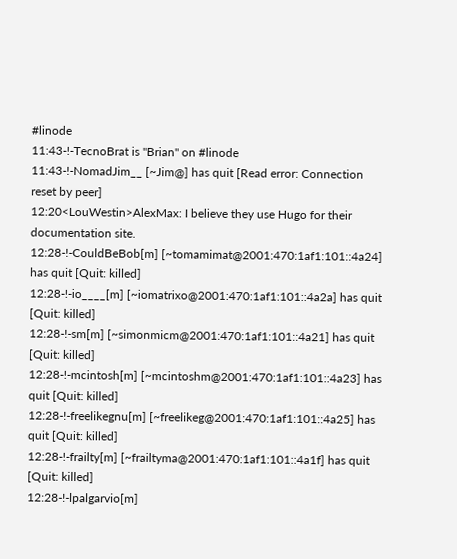#linode
11:43-!-TecnoBrat is "Brian" on #linode
11:43-!-NomadJim__ [~Jim@] has quit [Read error: Connection reset by peer]
12:20<LouWestin>AlexMax: I believe they use Hugo for their documentation site.
12:28-!-CouldBeBob[m] [~tomamimat@2001:470:1af1:101::4a24] has quit [Quit: killed]
12:28-!-io____[m] [~iomatrixo@2001:470:1af1:101::4a2a] has quit [Quit: killed]
12:28-!-sm[m] [~simonmicm@2001:470:1af1:101::4a21] has quit [Quit: killed]
12:28-!-mcintosh[m] [~mcintoshm@2001:470:1af1:101::4a23] has quit [Quit: killed]
12:28-!-freelikegnu[m] [~freelikeg@2001:470:1af1:101::4a25] has quit [Quit: killed]
12:28-!-frailty[m] [~frailtyma@2001:470:1af1:101::4a1f] has quit [Quit: killed]
12:28-!-lpalgarvio[m]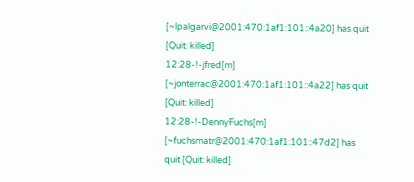[~lpalgarvi@2001:470:1af1:101::4a20] has quit [Quit: killed]
12:28-!-jfred[m] [~jonterrac@2001:470:1af1:101::4a22] has quit [Quit: killed]
12:28-!-DennyFuchs[m] [~fuchsmatr@2001:470:1af1:101::47d2] has quit [Quit: killed]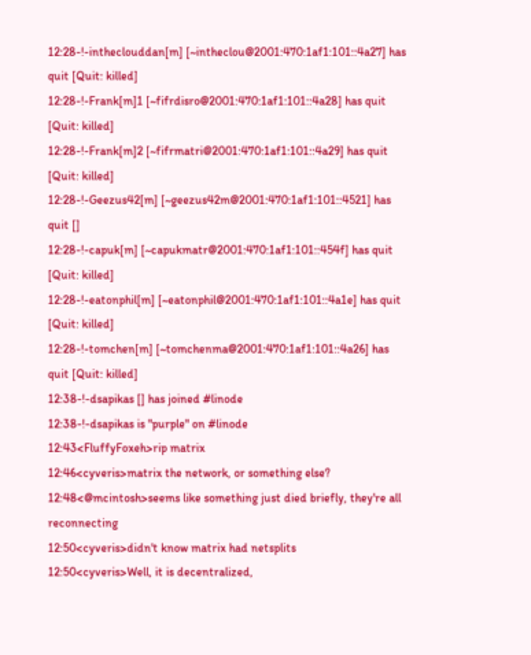12:28-!-intheclouddan[m] [~intheclou@2001:470:1af1:101::4a27] has quit [Quit: killed]
12:28-!-Frank[m]1 [~fifrdisro@2001:470:1af1:101::4a28] has quit [Quit: killed]
12:28-!-Frank[m]2 [~fifrmatri@2001:470:1af1:101::4a29] has quit [Quit: killed]
12:28-!-Geezus42[m] [~geezus42m@2001:470:1af1:101::4521] has quit []
12:28-!-capuk[m] [~capukmatr@2001:470:1af1:101::454f] has quit [Quit: killed]
12:28-!-eatonphil[m] [~eatonphil@2001:470:1af1:101::4a1e] has quit [Quit: killed]
12:28-!-tomchen[m] [~tomchenma@2001:470:1af1:101::4a26] has quit [Quit: killed]
12:38-!-dsapikas [] has joined #linode
12:38-!-dsapikas is "purple" on #linode
12:43<FluffyFoxeh>rip matrix
12:46<cyveris>matrix the network, or something else?
12:48<@mcintosh>seems like something just died briefly, they're all reconnecting
12:50<cyveris>didn't know matrix had netsplits
12:50<cyveris>Well, it is decentralized,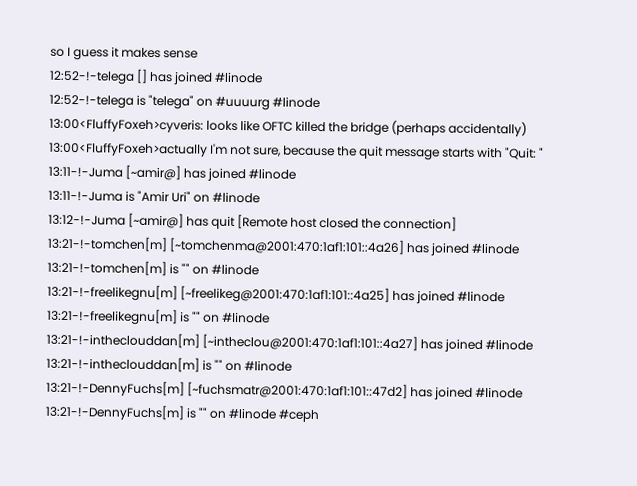so I guess it makes sense
12:52-!-telega [] has joined #linode
12:52-!-telega is "telega" on #uuuurg #linode
13:00<FluffyFoxeh>cyveris: looks like OFTC killed the bridge (perhaps accidentally)
13:00<FluffyFoxeh>actually I'm not sure, because the quit message starts with "Quit: "
13:11-!-Juma [~amir@] has joined #linode
13:11-!-Juma is "Amir Uri" on #linode
13:12-!-Juma [~amir@] has quit [Remote host closed the connection]
13:21-!-tomchen[m] [~tomchenma@2001:470:1af1:101::4a26] has joined #linode
13:21-!-tomchen[m] is "" on #linode
13:21-!-freelikegnu[m] [~freelikeg@2001:470:1af1:101::4a25] has joined #linode
13:21-!-freelikegnu[m] is "" on #linode
13:21-!-intheclouddan[m] [~intheclou@2001:470:1af1:101::4a27] has joined #linode
13:21-!-intheclouddan[m] is "" on #linode
13:21-!-DennyFuchs[m] [~fuchsmatr@2001:470:1af1:101::47d2] has joined #linode
13:21-!-DennyFuchs[m] is "" on #linode #ceph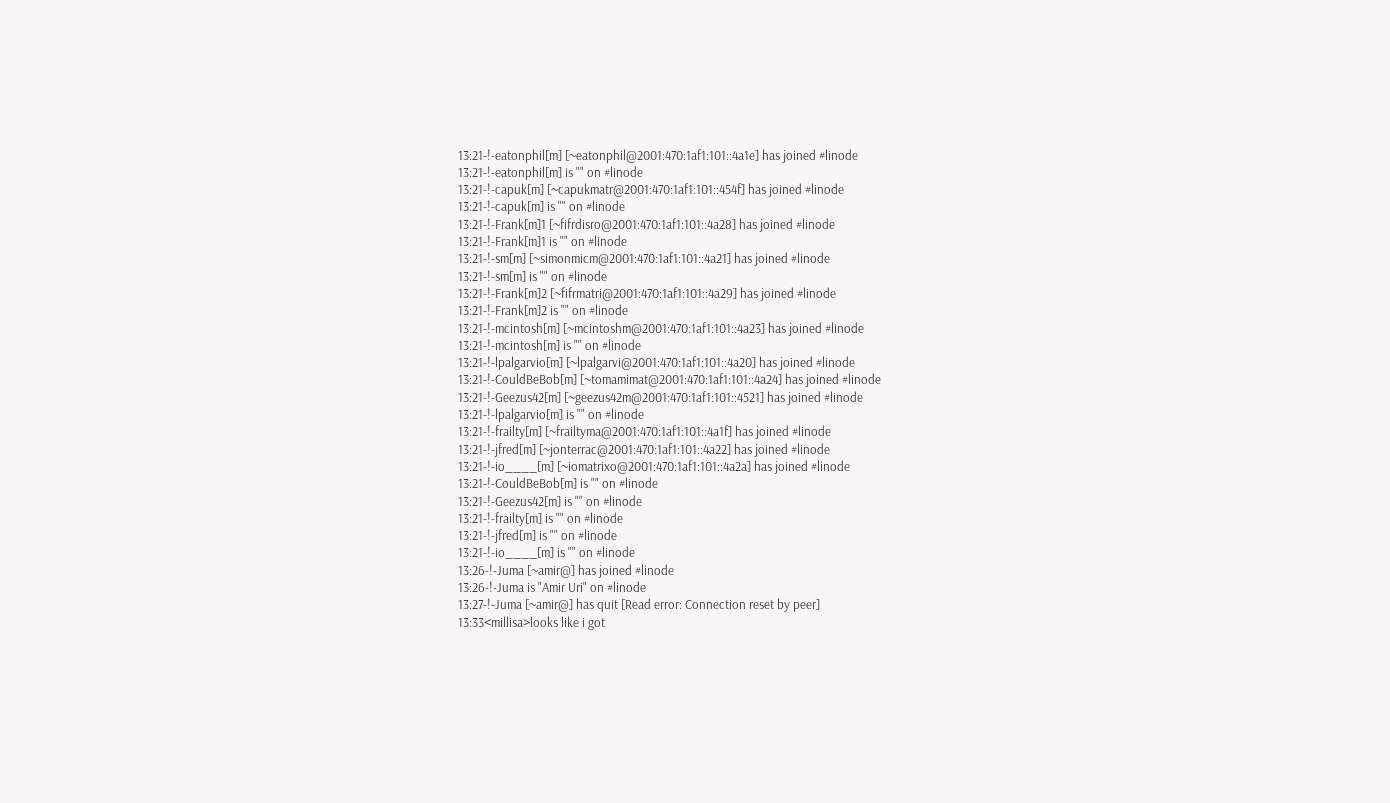13:21-!-eatonphil[m] [~eatonphil@2001:470:1af1:101::4a1e] has joined #linode
13:21-!-eatonphil[m] is "" on #linode
13:21-!-capuk[m] [~capukmatr@2001:470:1af1:101::454f] has joined #linode
13:21-!-capuk[m] is "" on #linode
13:21-!-Frank[m]1 [~fifrdisro@2001:470:1af1:101::4a28] has joined #linode
13:21-!-Frank[m]1 is "" on #linode
13:21-!-sm[m] [~simonmicm@2001:470:1af1:101::4a21] has joined #linode
13:21-!-sm[m] is "" on #linode
13:21-!-Frank[m]2 [~fifrmatri@2001:470:1af1:101::4a29] has joined #linode
13:21-!-Frank[m]2 is "" on #linode
13:21-!-mcintosh[m] [~mcintoshm@2001:470:1af1:101::4a23] has joined #linode
13:21-!-mcintosh[m] is "" on #linode
13:21-!-lpalgarvio[m] [~lpalgarvi@2001:470:1af1:101::4a20] has joined #linode
13:21-!-CouldBeBob[m] [~tomamimat@2001:470:1af1:101::4a24] has joined #linode
13:21-!-Geezus42[m] [~geezus42m@2001:470:1af1:101::4521] has joined #linode
13:21-!-lpalgarvio[m] is "" on #linode
13:21-!-frailty[m] [~frailtyma@2001:470:1af1:101::4a1f] has joined #linode
13:21-!-jfred[m] [~jonterrac@2001:470:1af1:101::4a22] has joined #linode
13:21-!-io____[m] [~iomatrixo@2001:470:1af1:101::4a2a] has joined #linode
13:21-!-CouldBeBob[m] is "" on #linode
13:21-!-Geezus42[m] is "" on #linode
13:21-!-frailty[m] is "" on #linode
13:21-!-jfred[m] is "" on #linode
13:21-!-io____[m] is "" on #linode
13:26-!-Juma [~amir@] has joined #linode
13:26-!-Juma is "Amir Uri" on #linode
13:27-!-Juma [~amir@] has quit [Read error: Connection reset by peer]
13:33<millisa>looks like i got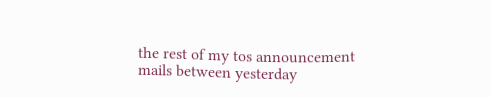the rest of my tos announcement mails between yesterday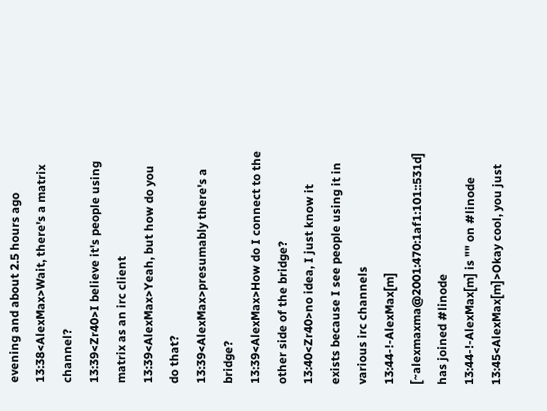evening and about 2.5 hours ago
13:38<AlexMax>Wait, there's a matrix channel?
13:39<Zr40>I believe it's people using matrix as an irc client
13:39<AlexMax>Yeah, but how do you do that?
13:39<AlexMax>presumably there's a bridge?
13:39<AlexMax>How do I connect to the other side of the bridge?
13:40<Zr40>no idea, I just know it exists because I see people using it in various irc channels
13:44-!-AlexMax[m] [~alexmaxma@2001:470:1af1:101::531d] has joined #linode
13:44-!-AlexMax[m] is "" on #linode
13:45<AlexMax[m]>Okay cool, you just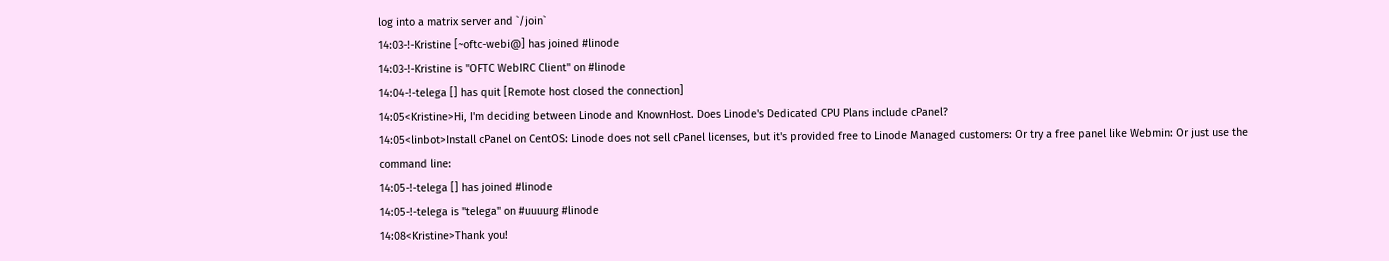log into a matrix server and `/join`
14:03-!-Kristine [~oftc-webi@] has joined #linode
14:03-!-Kristine is "OFTC WebIRC Client" on #linode
14:04-!-telega [] has quit [Remote host closed the connection]
14:05<Kristine>Hi, I'm deciding between Linode and KnownHost. Does Linode's Dedicated CPU Plans include cPanel?
14:05<linbot>Install cPanel on CentOS: Linode does not sell cPanel licenses, but it's provided free to Linode Managed customers: Or try a free panel like Webmin: Or just use the command line:
14:05-!-telega [] has joined #linode
14:05-!-telega is "telega" on #uuuurg #linode
14:08<Kristine>Thank you!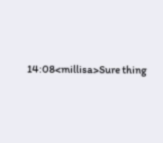14:08<millisa>Sure thing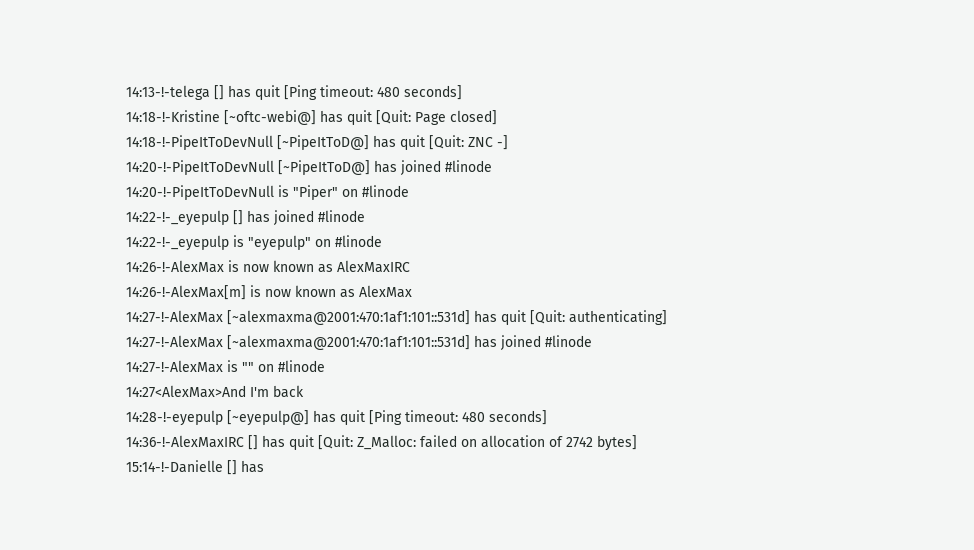14:13-!-telega [] has quit [Ping timeout: 480 seconds]
14:18-!-Kristine [~oftc-webi@] has quit [Quit: Page closed]
14:18-!-PipeItToDevNull [~PipeItToD@] has quit [Quit: ZNC -]
14:20-!-PipeItToDevNull [~PipeItToD@] has joined #linode
14:20-!-PipeItToDevNull is "Piper" on #linode
14:22-!-_eyepulp [] has joined #linode
14:22-!-_eyepulp is "eyepulp" on #linode
14:26-!-AlexMax is now known as AlexMaxIRC
14:26-!-AlexMax[m] is now known as AlexMax
14:27-!-AlexMax [~alexmaxma@2001:470:1af1:101::531d] has quit [Quit: authenticating]
14:27-!-AlexMax [~alexmaxma@2001:470:1af1:101::531d] has joined #linode
14:27-!-AlexMax is "" on #linode
14:27<AlexMax>And I'm back
14:28-!-eyepulp [~eyepulp@] has quit [Ping timeout: 480 seconds]
14:36-!-AlexMaxIRC [] has quit [Quit: Z_Malloc: failed on allocation of 2742 bytes]
15:14-!-Danielle [] has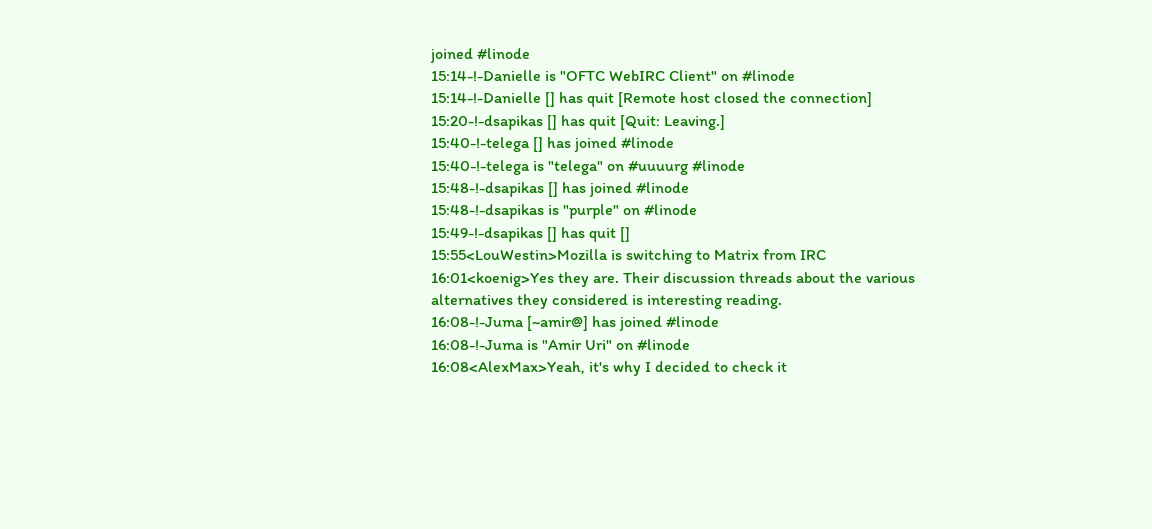joined #linode
15:14-!-Danielle is "OFTC WebIRC Client" on #linode
15:14-!-Danielle [] has quit [Remote host closed the connection]
15:20-!-dsapikas [] has quit [Quit: Leaving.]
15:40-!-telega [] has joined #linode
15:40-!-telega is "telega" on #uuuurg #linode
15:48-!-dsapikas [] has joined #linode
15:48-!-dsapikas is "purple" on #linode
15:49-!-dsapikas [] has quit []
15:55<LouWestin>Mozilla is switching to Matrix from IRC
16:01<koenig>Yes they are. Their discussion threads about the various alternatives they considered is interesting reading.
16:08-!-Juma [~amir@] has joined #linode
16:08-!-Juma is "Amir Uri" on #linode
16:08<AlexMax>Yeah, it's why I decided to check it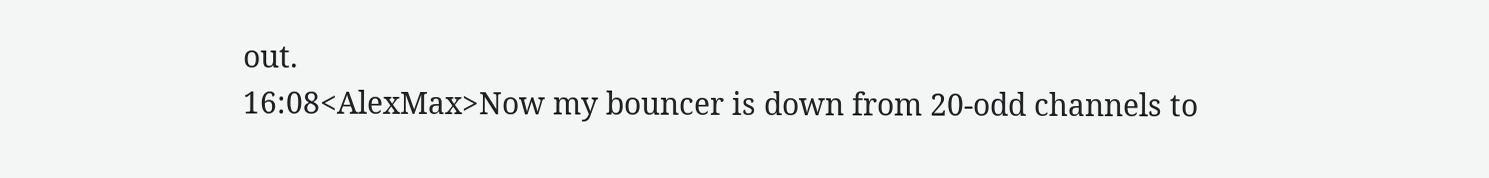out.
16:08<AlexMax>Now my bouncer is down from 20-odd channels to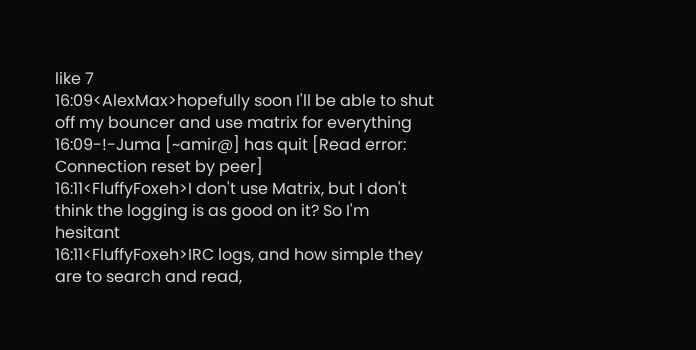like 7
16:09<AlexMax>hopefully soon I'll be able to shut off my bouncer and use matrix for everything
16:09-!-Juma [~amir@] has quit [Read error: Connection reset by peer]
16:11<FluffyFoxeh>I don't use Matrix, but I don't think the logging is as good on it? So I'm hesitant
16:11<FluffyFoxeh>IRC logs, and how simple they are to search and read,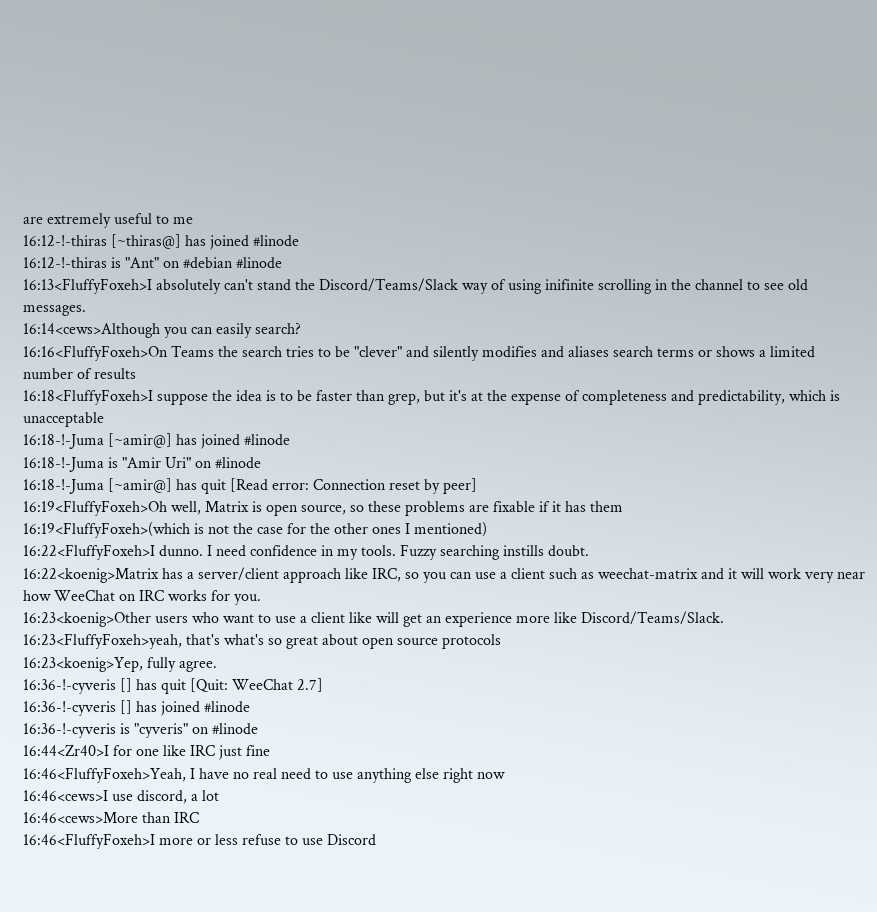are extremely useful to me
16:12-!-thiras [~thiras@] has joined #linode
16:12-!-thiras is "Ant" on #debian #linode
16:13<FluffyFoxeh>I absolutely can't stand the Discord/Teams/Slack way of using inifinite scrolling in the channel to see old messages.
16:14<cews>Although you can easily search?
16:16<FluffyFoxeh>On Teams the search tries to be "clever" and silently modifies and aliases search terms or shows a limited number of results
16:18<FluffyFoxeh>I suppose the idea is to be faster than grep, but it's at the expense of completeness and predictability, which is unacceptable
16:18-!-Juma [~amir@] has joined #linode
16:18-!-Juma is "Amir Uri" on #linode
16:18-!-Juma [~amir@] has quit [Read error: Connection reset by peer]
16:19<FluffyFoxeh>Oh well, Matrix is open source, so these problems are fixable if it has them
16:19<FluffyFoxeh>(which is not the case for the other ones I mentioned)
16:22<FluffyFoxeh>I dunno. I need confidence in my tools. Fuzzy searching instills doubt.
16:22<koenig>Matrix has a server/client approach like IRC, so you can use a client such as weechat-matrix and it will work very near how WeeChat on IRC works for you.
16:23<koenig>Other users who want to use a client like will get an experience more like Discord/Teams/Slack.
16:23<FluffyFoxeh>yeah, that's what's so great about open source protocols
16:23<koenig>Yep, fully agree.
16:36-!-cyveris [] has quit [Quit: WeeChat 2.7]
16:36-!-cyveris [] has joined #linode
16:36-!-cyveris is "cyveris" on #linode
16:44<Zr40>I for one like IRC just fine
16:46<FluffyFoxeh>Yeah, I have no real need to use anything else right now
16:46<cews>I use discord, a lot
16:46<cews>More than IRC
16:46<FluffyFoxeh>I more or less refuse to use Discord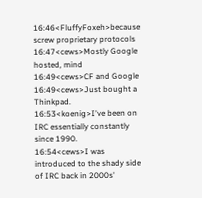16:46<FluffyFoxeh>because screw proprietary protocols
16:47<cews>Mostly Google hosted, mind
16:49<cews>CF and Google
16:49<cews>Just bought a Thinkpad.
16:53<koenig>I've been on IRC essentially constantly since 1990.
16:54<cews>I was introduced to the shady side of IRC back in 2000s'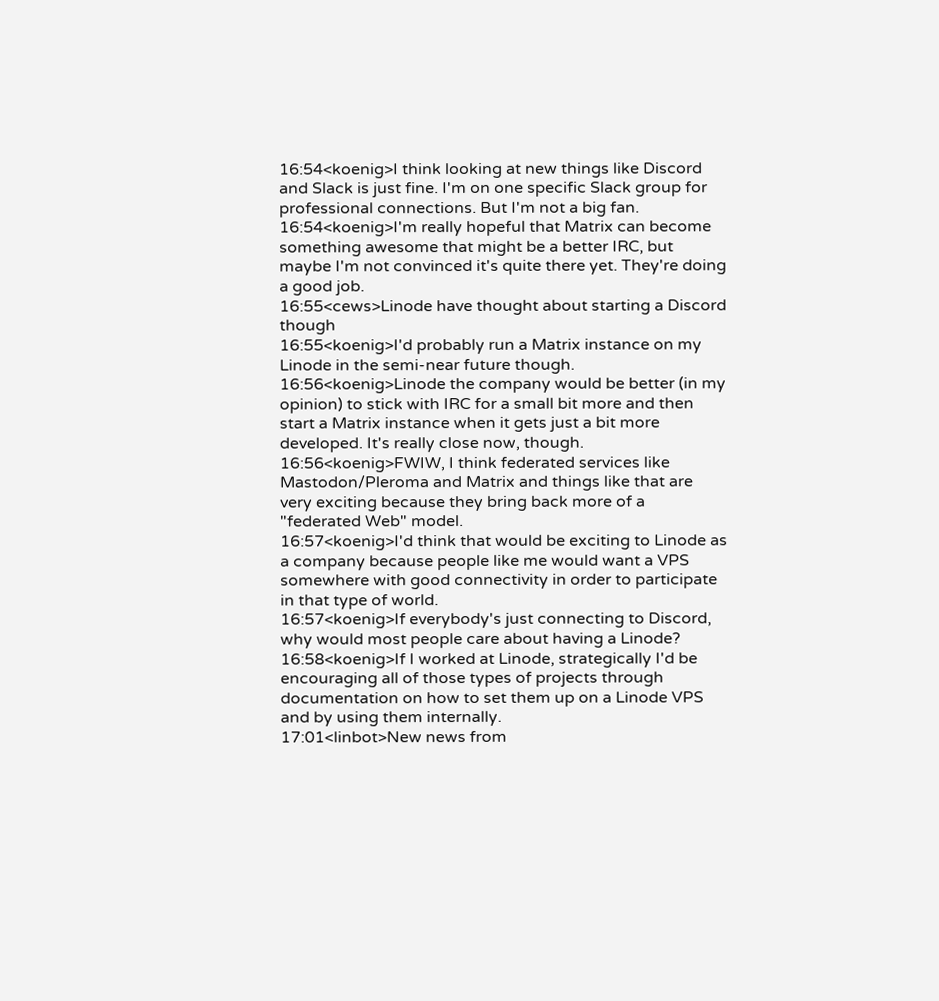16:54<koenig>I think looking at new things like Discord and Slack is just fine. I'm on one specific Slack group for professional connections. But I'm not a big fan.
16:54<koenig>I'm really hopeful that Matrix can become something awesome that might be a better IRC, but maybe I'm not convinced it's quite there yet. They're doing a good job.
16:55<cews>Linode have thought about starting a Discord though
16:55<koenig>I'd probably run a Matrix instance on my Linode in the semi-near future though.
16:56<koenig>Linode the company would be better (in my opinion) to stick with IRC for a small bit more and then start a Matrix instance when it gets just a bit more developed. It's really close now, though.
16:56<koenig>FWIW, I think federated services like Mastodon/Pleroma and Matrix and things like that are very exciting because they bring back more of a "federated Web" model.
16:57<koenig>I'd think that would be exciting to Linode as a company because people like me would want a VPS somewhere with good connectivity in order to participate in that type of world.
16:57<koenig>If everybody's just connecting to Discord, why would most people care about having a Linode?
16:58<koenig>If I worked at Linode, strategically I'd be encouraging all of those types of projects through documentation on how to set them up on a Linode VPS and by using them internally.
17:01<linbot>New news from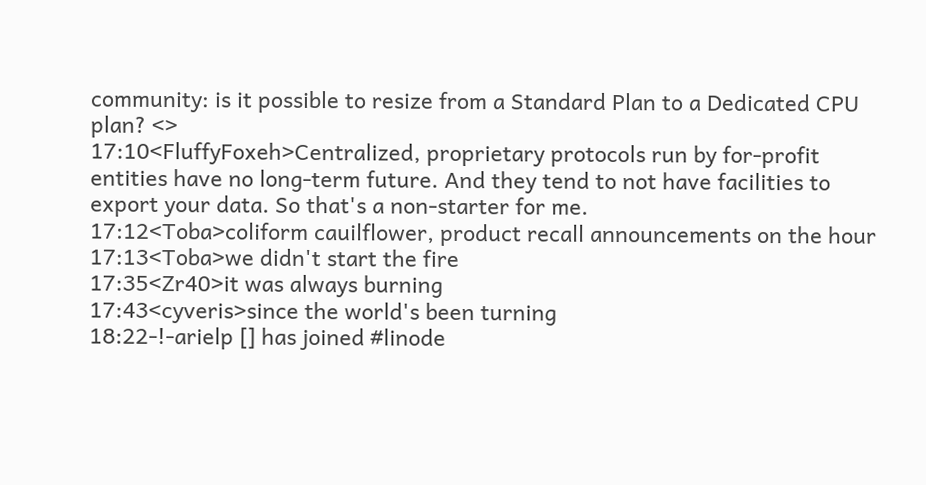community: is it possible to resize from a Standard Plan to a Dedicated CPU plan? <>
17:10<FluffyFoxeh>Centralized, proprietary protocols run by for-profit entities have no long-term future. And they tend to not have facilities to export your data. So that's a non-starter for me.
17:12<Toba>coliform cauilflower, product recall announcements on the hour
17:13<Toba>we didn't start the fire
17:35<Zr40>it was always burning
17:43<cyveris>since the world's been turning
18:22-!-arielp [] has joined #linode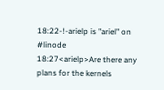18:22-!-arielp is "ariel" on #linode
18:27<arielp>Are there any plans for the kernels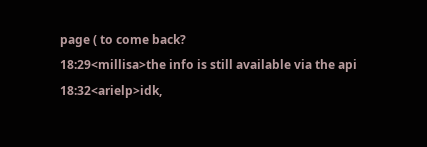page ( to come back?
18:29<millisa>the info is still available via the api
18:32<arielp>idk,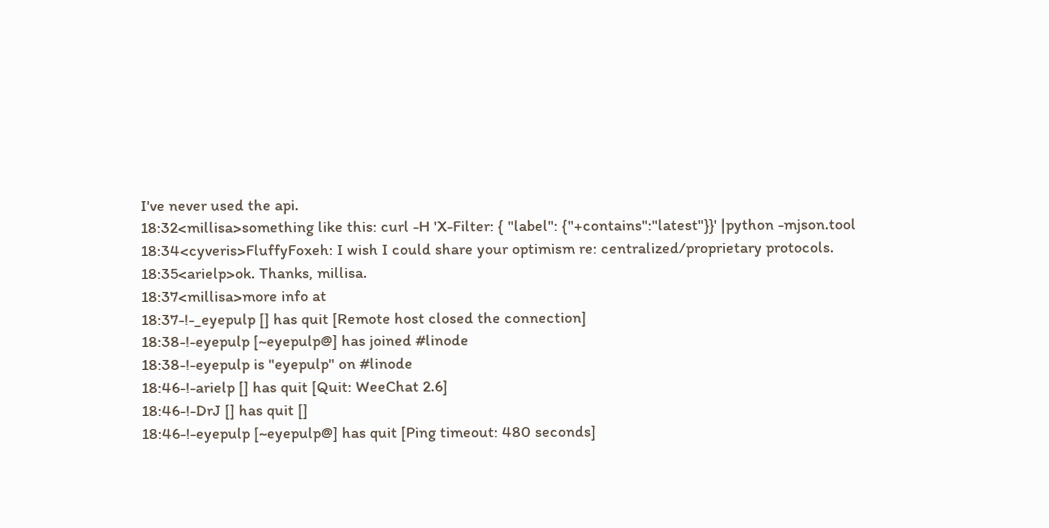I've never used the api.
18:32<millisa>something like this: curl -H 'X-Filter: { "label": {"+contains":"latest"}}' |python -mjson.tool
18:34<cyveris>FluffyFoxeh: I wish I could share your optimism re: centralized/proprietary protocols.
18:35<arielp>ok. Thanks, millisa.
18:37<millisa>more info at
18:37-!-_eyepulp [] has quit [Remote host closed the connection]
18:38-!-eyepulp [~eyepulp@] has joined #linode
18:38-!-eyepulp is "eyepulp" on #linode
18:46-!-arielp [] has quit [Quit: WeeChat 2.6]
18:46-!-DrJ [] has quit []
18:46-!-eyepulp [~eyepulp@] has quit [Ping timeout: 480 seconds]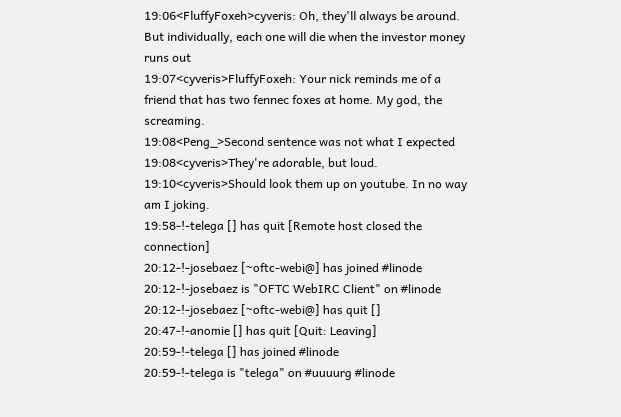19:06<FluffyFoxeh>cyveris: Oh, they'll always be around. But individually, each one will die when the investor money runs out
19:07<cyveris>FluffyFoxeh: Your nick reminds me of a friend that has two fennec foxes at home. My god, the screaming.
19:08<Peng_>Second sentence was not what I expected
19:08<cyveris>They're adorable, but loud.
19:10<cyveris>Should look them up on youtube. In no way am I joking.
19:58-!-telega [] has quit [Remote host closed the connection]
20:12-!-josebaez [~oftc-webi@] has joined #linode
20:12-!-josebaez is "OFTC WebIRC Client" on #linode
20:12-!-josebaez [~oftc-webi@] has quit []
20:47-!-anomie [] has quit [Quit: Leaving]
20:59-!-telega [] has joined #linode
20:59-!-telega is "telega" on #uuuurg #linode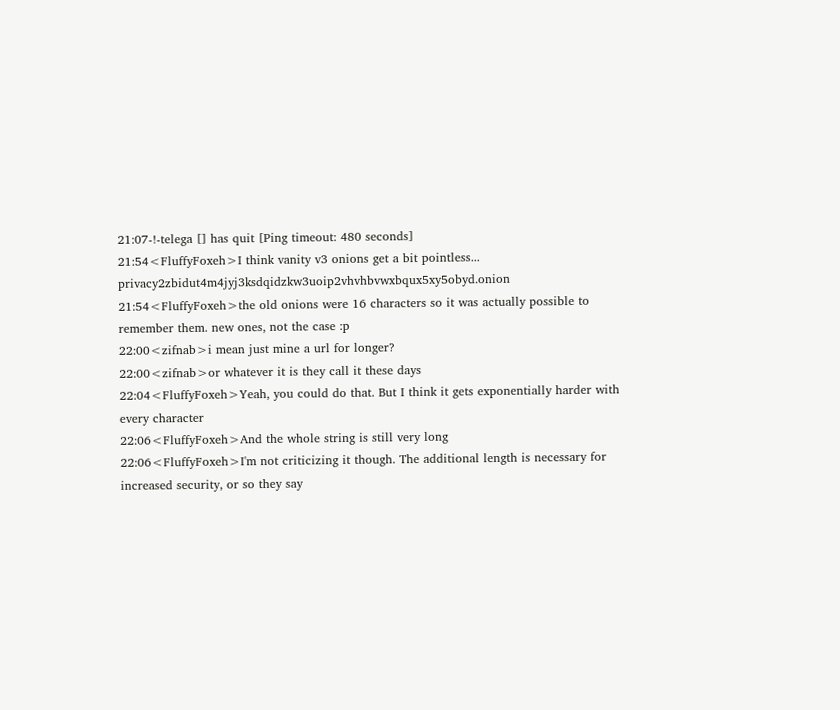21:07-!-telega [] has quit [Ping timeout: 480 seconds]
21:54<FluffyFoxeh>I think vanity v3 onions get a bit pointless... privacy2zbidut4m4jyj3ksdqidzkw3uoip2vhvhbvwxbqux5xy5obyd.onion
21:54<FluffyFoxeh>the old onions were 16 characters so it was actually possible to remember them. new ones, not the case :p
22:00<zifnab>i mean just mine a url for longer?
22:00<zifnab>or whatever it is they call it these days
22:04<FluffyFoxeh>Yeah, you could do that. But I think it gets exponentially harder with every character
22:06<FluffyFoxeh>And the whole string is still very long
22:06<FluffyFoxeh>I'm not criticizing it though. The additional length is necessary for increased security, or so they say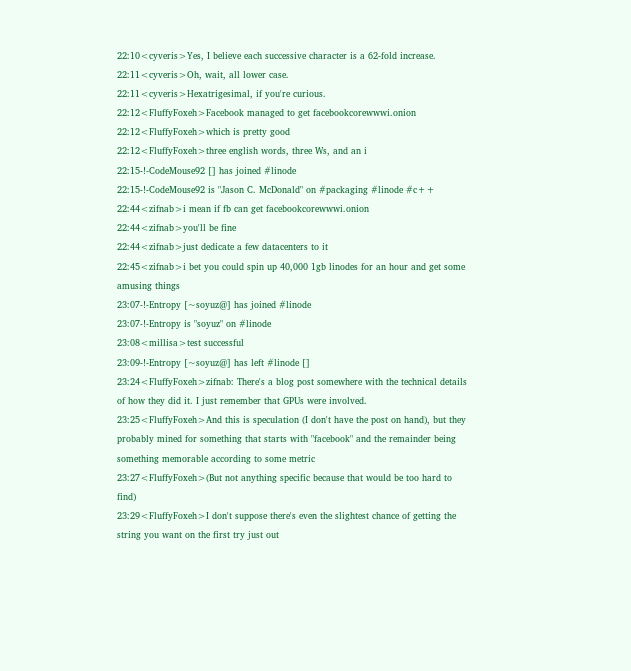22:10<cyveris>Yes, I believe each successive character is a 62-fold increase.
22:11<cyveris>Oh, wait, all lower case.
22:11<cyveris>Hexatrigesimal, if you're curious.
22:12<FluffyFoxeh>Facebook managed to get facebookcorewwwi.onion
22:12<FluffyFoxeh>which is pretty good
22:12<FluffyFoxeh>three english words, three Ws, and an i
22:15-!-CodeMouse92 [] has joined #linode
22:15-!-CodeMouse92 is "Jason C. McDonald" on #packaging #linode #c++
22:44<zifnab>i mean if fb can get facebookcorewwwi.onion
22:44<zifnab>you'll be fine
22:44<zifnab>just dedicate a few datacenters to it
22:45<zifnab>i bet you could spin up 40,000 1gb linodes for an hour and get some amusing things
23:07-!-Entropy [~soyuz@] has joined #linode
23:07-!-Entropy is "soyuz" on #linode
23:08<millisa>test successful
23:09-!-Entropy [~soyuz@] has left #linode []
23:24<FluffyFoxeh>zifnab: There's a blog post somewhere with the technical details of how they did it. I just remember that GPUs were involved.
23:25<FluffyFoxeh>And this is speculation (I don't have the post on hand), but they probably mined for something that starts with "facebook" and the remainder being something memorable according to some metric
23:27<FluffyFoxeh>(But not anything specific because that would be too hard to find)
23:29<FluffyFoxeh>I don't suppose there's even the slightest chance of getting the string you want on the first try just out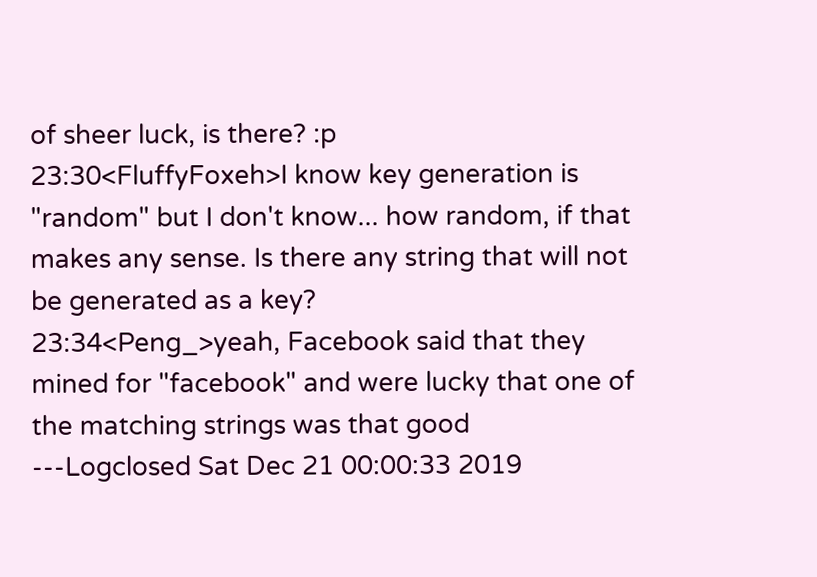of sheer luck, is there? :p
23:30<FluffyFoxeh>I know key generation is "random" but I don't know... how random, if that makes any sense. Is there any string that will not be generated as a key?
23:34<Peng_>yeah, Facebook said that they mined for "facebook" and were lucky that one of the matching strings was that good
---Logclosed Sat Dec 21 00:00:33 2019